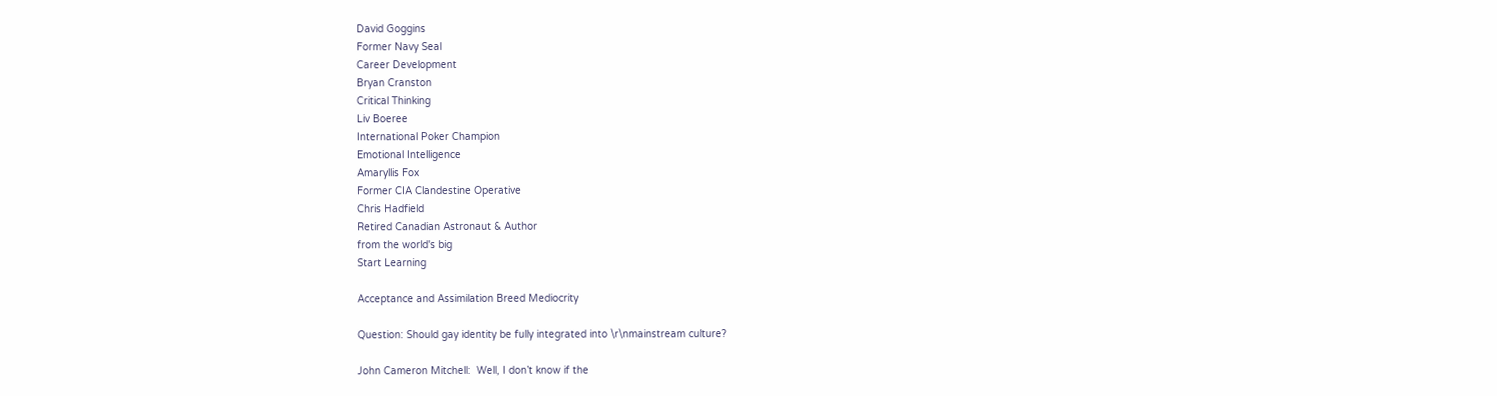David Goggins
Former Navy Seal
Career Development
Bryan Cranston
Critical Thinking
Liv Boeree
International Poker Champion
Emotional Intelligence
Amaryllis Fox
Former CIA Clandestine Operative
Chris Hadfield
Retired Canadian Astronaut & Author
from the world's big
Start Learning

Acceptance and Assimilation Breed Mediocrity

Question: Should gay identity be fully integrated into \r\nmainstream culture?

John Cameron Mitchell:  Well, I don’t know if the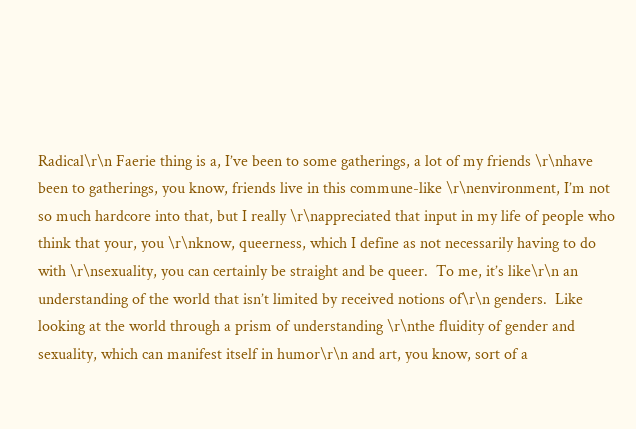Radical\r\n Faerie thing is a, I’ve been to some gatherings, a lot of my friends \r\nhave been to gatherings, you know, friends live in this commune-like \r\nenvironment, I’m not so much hardcore into that, but I really \r\nappreciated that input in my life of people who think that your, you \r\nknow, queerness, which I define as not necessarily having to do with \r\nsexuality, you can certainly be straight and be queer.  To me, it’s like\r\n an understanding of the world that isn’t limited by received notions of\r\n genders.  Like looking at the world through a prism of understanding \r\nthe fluidity of gender and sexuality, which can manifest itself in humor\r\n and art, you know, sort of a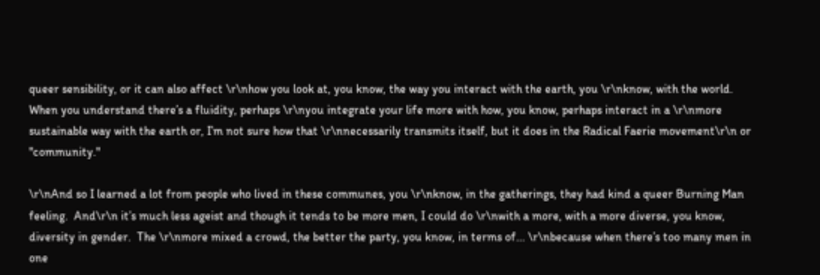queer sensibility, or it can also affect \r\nhow you look at, you know, the way you interact with the earth, you \r\nknow, with the world.  When you understand there’s a fluidity, perhaps \r\nyou integrate your life more with how, you know, perhaps interact in a \r\nmore sustainable way with the earth or, I’m not sure how that \r\nnecessarily transmits itself, but it does in the Radical Faerie movement\r\n or "community."

\r\nAnd so I learned a lot from people who lived in these communes, you \r\nknow, in the gatherings, they had kind a queer Burning Man feeling.  And\r\n it’s much less ageist and though it tends to be more men, I could do \r\nwith a more, with a more diverse, you know, diversity in gender.  The \r\nmore mixed a crowd, the better the party, you know, in terms of... \r\nbecause when there’s too many men in one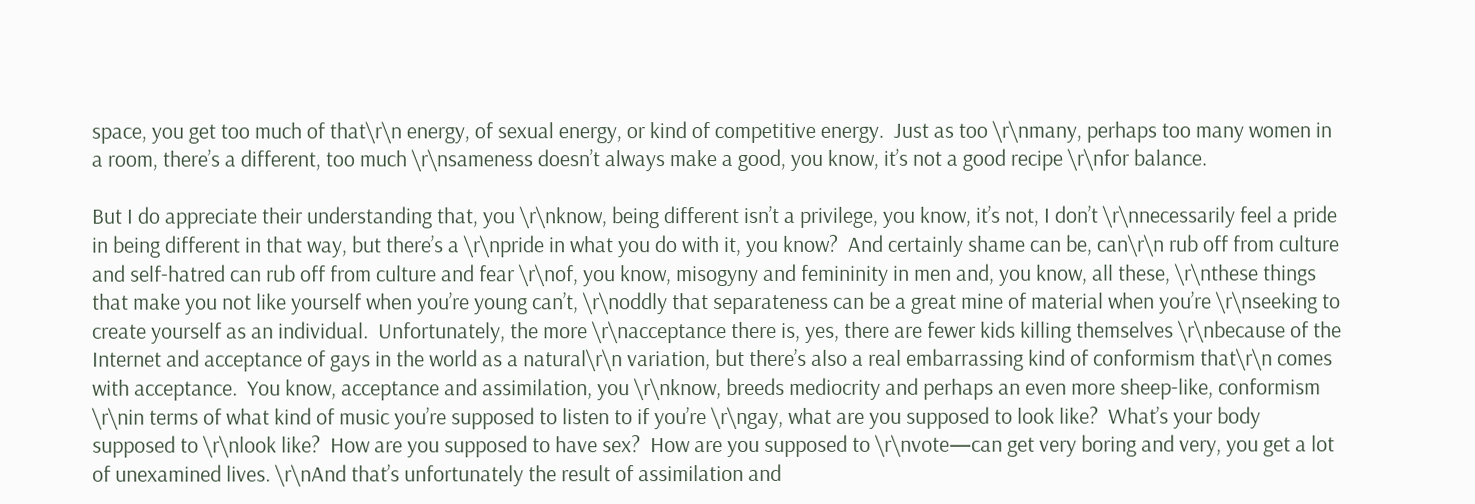space, you get too much of that\r\n energy, of sexual energy, or kind of competitive energy.  Just as too \r\nmany, perhaps too many women in a room, there’s a different, too much \r\nsameness doesn’t always make a good, you know, it’s not a good recipe \r\nfor balance.

But I do appreciate their understanding that, you \r\nknow, being different isn’t a privilege, you know, it’s not, I don’t \r\nnecessarily feel a pride in being different in that way, but there’s a \r\npride in what you do with it, you know?  And certainly shame can be, can\r\n rub off from culture and self-hatred can rub off from culture and fear \r\nof, you know, misogyny and femininity in men and, you know, all these, \r\nthese things that make you not like yourself when you’re young can’t, \r\noddly that separateness can be a great mine of material when you’re \r\nseeking to create yourself as an individual.  Unfortunately, the more \r\nacceptance there is, yes, there are fewer kids killing themselves \r\nbecause of the Internet and acceptance of gays in the world as a natural\r\n variation, but there’s also a real embarrassing kind of conformism that\r\n comes with acceptance.  You know, acceptance and assimilation, you \r\nknow, breeds mediocrity and perhaps an even more sheep-like, conformism \r\nin terms of what kind of music you’re supposed to listen to if you’re \r\ngay, what are you supposed to look like?  What’s your body supposed to \r\nlook like?  How are you supposed to have sex?  How are you supposed to \r\nvote—can get very boring and very, you get a lot of unexamined lives. \r\nAnd that’s unfortunately the result of assimilation and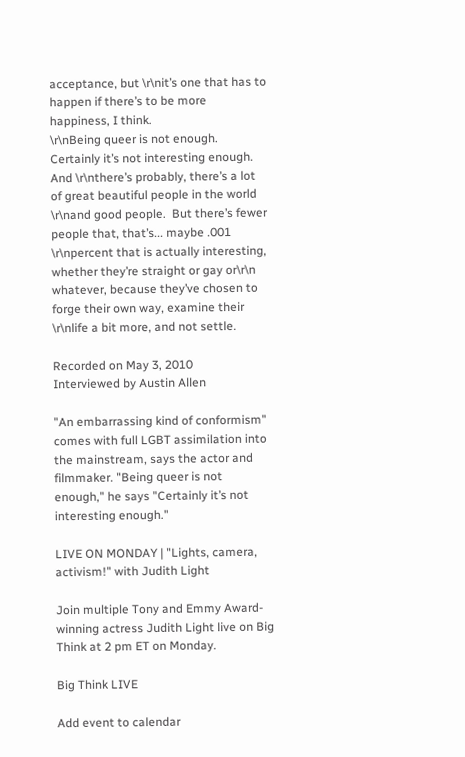acceptance, but \r\nit’s one that has to happen if there’s to be more happiness, I think.
\r\nBeing queer is not enough. Certainly it’s not interesting enough.  And \r\nthere’s probably, there’s a lot of great beautiful people in the world \r\nand good people.  But there’s fewer people that, that’s... maybe .001 \r\npercent that is actually interesting, whether they’re straight or gay or\r\n whatever, because they’ve chosen to forge their own way, examine their \r\nlife a bit more, and not settle.

Recorded on May 3, 2010
Interviewed by Austin Allen

"An embarrassing kind of conformism" comes with full LGBT assimilation into the mainstream, says the actor and filmmaker. "Being queer is not enough," he says "Certainly it’s not interesting enough."

LIVE ON MONDAY | "Lights, camera, activism!" with Judith Light

Join multiple Tony and Emmy Award-winning actress Judith Light live on Big Think at 2 pm ET on Monday.

Big Think LIVE

Add event to calendar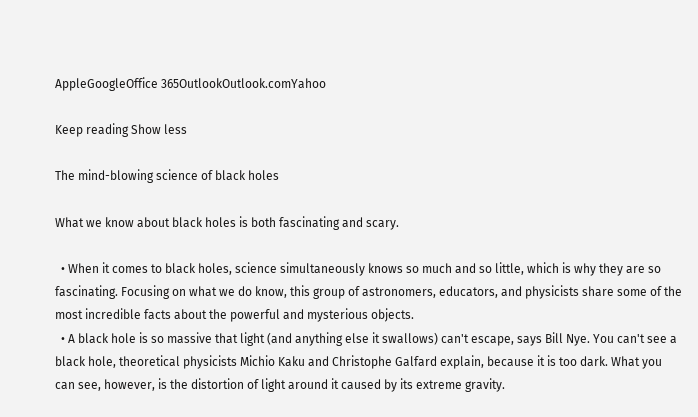AppleGoogleOffice 365OutlookOutlook.comYahoo

Keep reading Show less

The mind-blowing science of black holes

What we know about black holes is both fascinating and scary.

  • When it comes to black holes, science simultaneously knows so much and so little, which is why they are so fascinating. Focusing on what we do know, this group of astronomers, educators, and physicists share some of the most incredible facts about the powerful and mysterious objects.
  • A black hole is so massive that light (and anything else it swallows) can't escape, says Bill Nye. You can't see a black hole, theoretical physicists Michio Kaku and Christophe Galfard explain, because it is too dark. What you can see, however, is the distortion of light around it caused by its extreme gravity.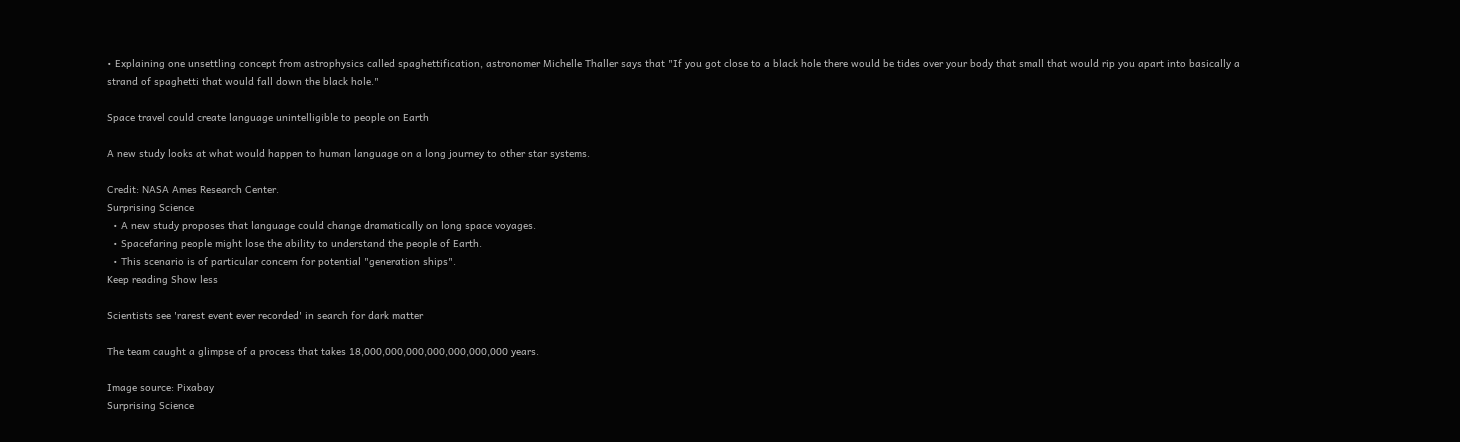• Explaining one unsettling concept from astrophysics called spaghettification, astronomer Michelle Thaller says that "If you got close to a black hole there would be tides over your body that small that would rip you apart into basically a strand of spaghetti that would fall down the black hole."

Space travel could create language unintelligible to people on Earth

A new study looks at what would happen to human language on a long journey to other star systems.

Credit: NASA Ames Research Center.
Surprising Science
  • A new study proposes that language could change dramatically on long space voyages.
  • Spacefaring people might lose the ability to understand the people of Earth.
  • This scenario is of particular concern for potential "generation ships".
Keep reading Show less

Scientists see 'rarest event ever recorded' in search for dark matter

The team caught a glimpse of a process that takes 18,000,000,000,000,000,000,000 years.

Image source: Pixabay
Surprising Science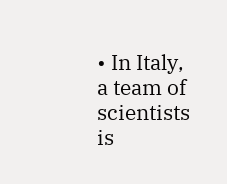• In Italy, a team of scientists is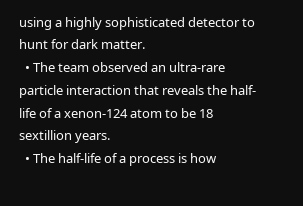using a highly sophisticated detector to hunt for dark matter.
  • The team observed an ultra-rare particle interaction that reveals the half-life of a xenon-124 atom to be 18 sextillion years.
  • The half-life of a process is how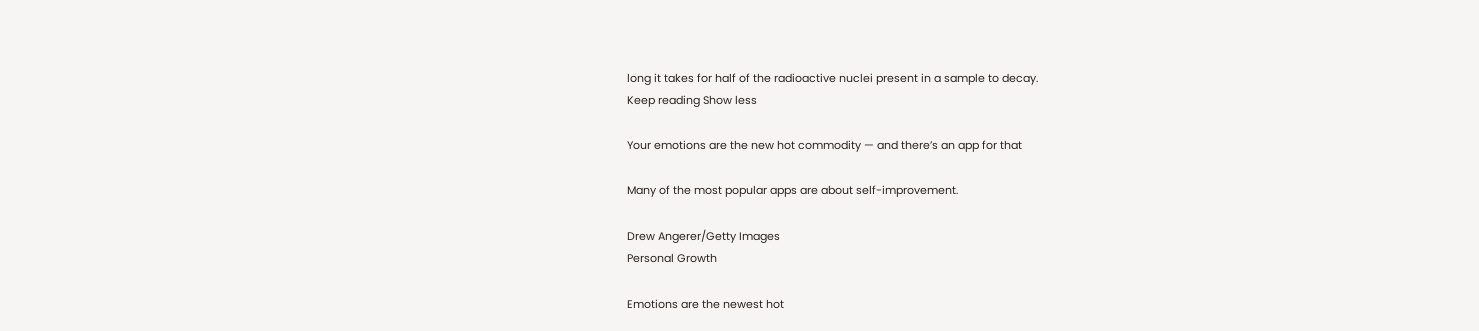long it takes for half of the radioactive nuclei present in a sample to decay.
Keep reading Show less

Your emotions are the new hot commodity — and there’s an app for that

Many of the most popular apps are about self-improvement.

Drew Angerer/Getty Images
Personal Growth

Emotions are the newest hot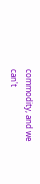commodity, and we can't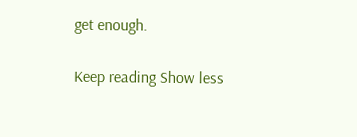get enough.

Keep reading Show less